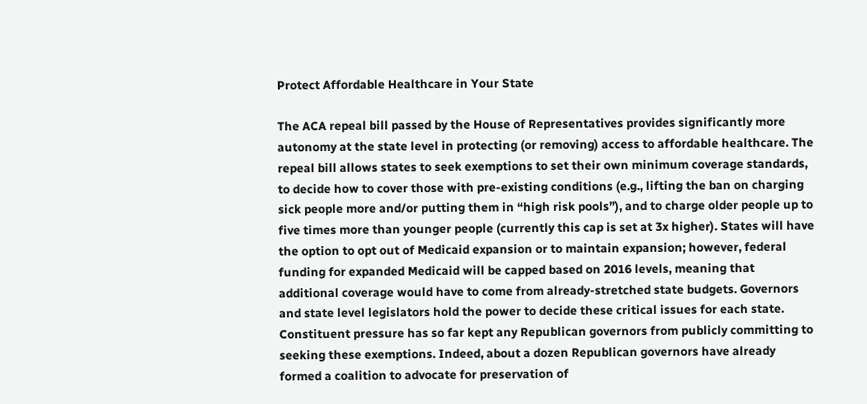Protect Affordable Healthcare in Your State

The ACA repeal bill passed by the House of Representatives provides significantly more autonomy at the state level in protecting (or removing) access to affordable healthcare. The repeal bill allows states to seek exemptions to set their own minimum coverage standards, to decide how to cover those with pre-existing conditions (e.g., lifting the ban on charging sick people more and/or putting them in “high risk pools”), and to charge older people up to five times more than younger people (currently this cap is set at 3x higher). States will have the option to opt out of Medicaid expansion or to maintain expansion; however, federal funding for expanded Medicaid will be capped based on 2016 levels, meaning that additional coverage would have to come from already-stretched state budgets. Governors and state level legislators hold the power to decide these critical issues for each state. Constituent pressure has so far kept any Republican governors from publicly committing to seeking these exemptions. Indeed, about a dozen Republican governors have already formed a coalition to advocate for preservation of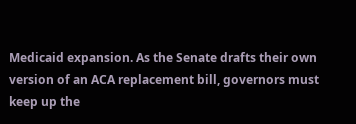Medicaid expansion. As the Senate drafts their own version of an ACA replacement bill, governors must keep up the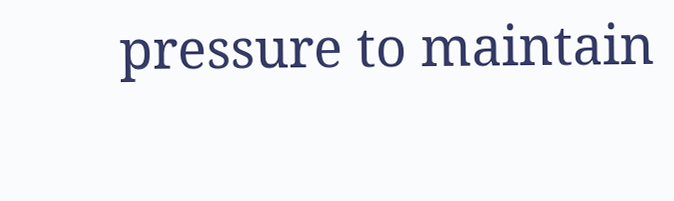pressure to maintain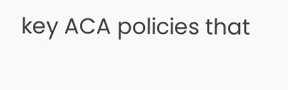key ACA policies that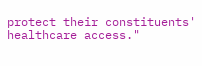protect their constituents' healthcare access."